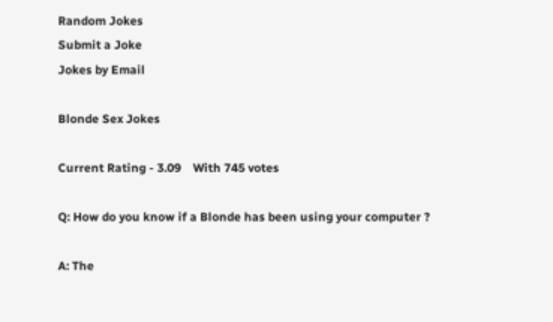Random Jokes
Submit a Joke
Jokes by Email

Blonde Sex Jokes

Current Rating - 3.09    With 745 votes

Q: How do you know if a Blonde has been using your computer ?

A: The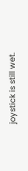joystick is still wet.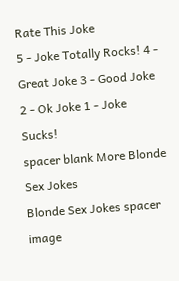Rate This Joke
5 - Joke Totally Rocks! 4 - Great Joke 3 - Good Joke 2 - Ok Joke 1 - Joke Sucks!
spacer blank More Blonde Sex Jokes
Blonde Sex Jokes spacer image